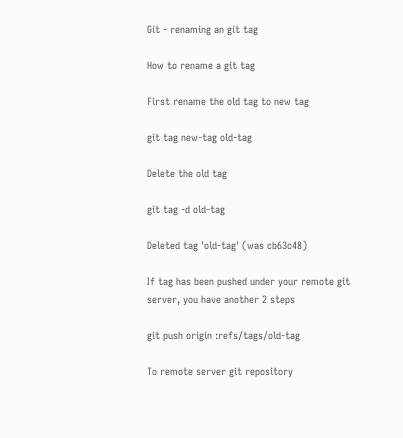Git - renaming an git tag

How to rename a git tag

First rename the old tag to new tag

git tag new-tag old-tag

Delete the old tag

git tag -d old-tag

Deleted tag 'old-tag' (was cb63c48)

If tag has been pushed under your remote git server, you have another 2 steps

git push origin :refs/tags/old-tag

To remote server git repository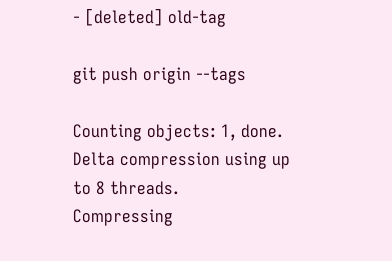- [deleted] old-tag

git push origin --tags

Counting objects: 1, done.
Delta compression using up to 8 threads.
Compressing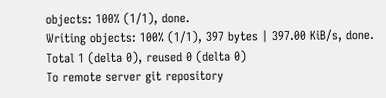objects: 100% (1/1), done.
Writing objects: 100% (1/1), 397 bytes | 397.00 KiB/s, done.
Total 1 (delta 0), reused 0 (delta 0)
To remote server git repository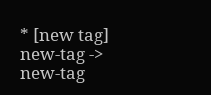* [new tag] new-tag -> new-tag